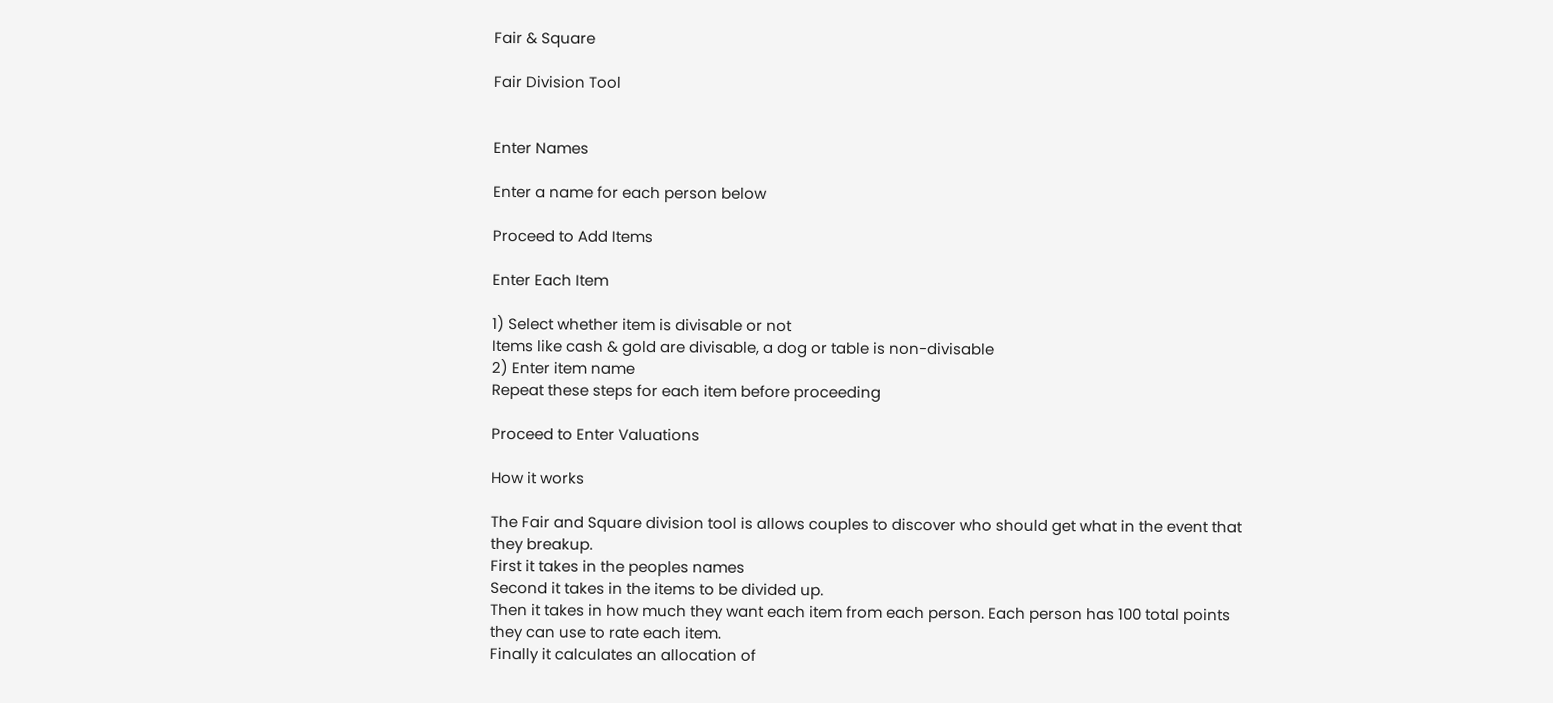Fair & Square

Fair Division Tool


Enter Names

Enter a name for each person below

Proceed to Add Items

Enter Each Item

1) Select whether item is divisable or not
Items like cash & gold are divisable, a dog or table is non-divisable
2) Enter item name
Repeat these steps for each item before proceeding

Proceed to Enter Valuations

How it works

The Fair and Square division tool is allows couples to discover who should get what in the event that they breakup.
First it takes in the peoples names
Second it takes in the items to be divided up.
Then it takes in how much they want each item from each person. Each person has 100 total points they can use to rate each item.
Finally it calculates an allocation of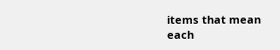items that mean each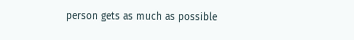person gets as much as possible